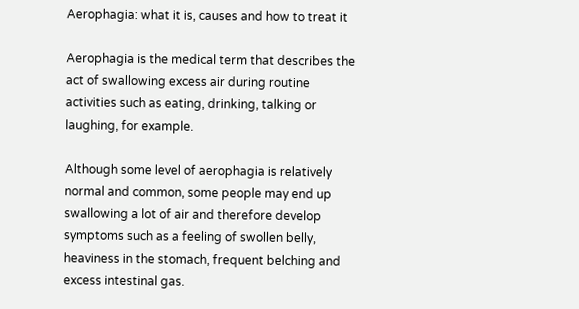Aerophagia: what it is, causes and how to treat it

Aerophagia is the medical term that describes the act of swallowing excess air during routine activities such as eating, drinking, talking or laughing, for example.

Although some level of aerophagia is relatively normal and common, some people may end up swallowing a lot of air and therefore develop symptoms such as a feeling of swollen belly, heaviness in the stomach, frequent belching and excess intestinal gas.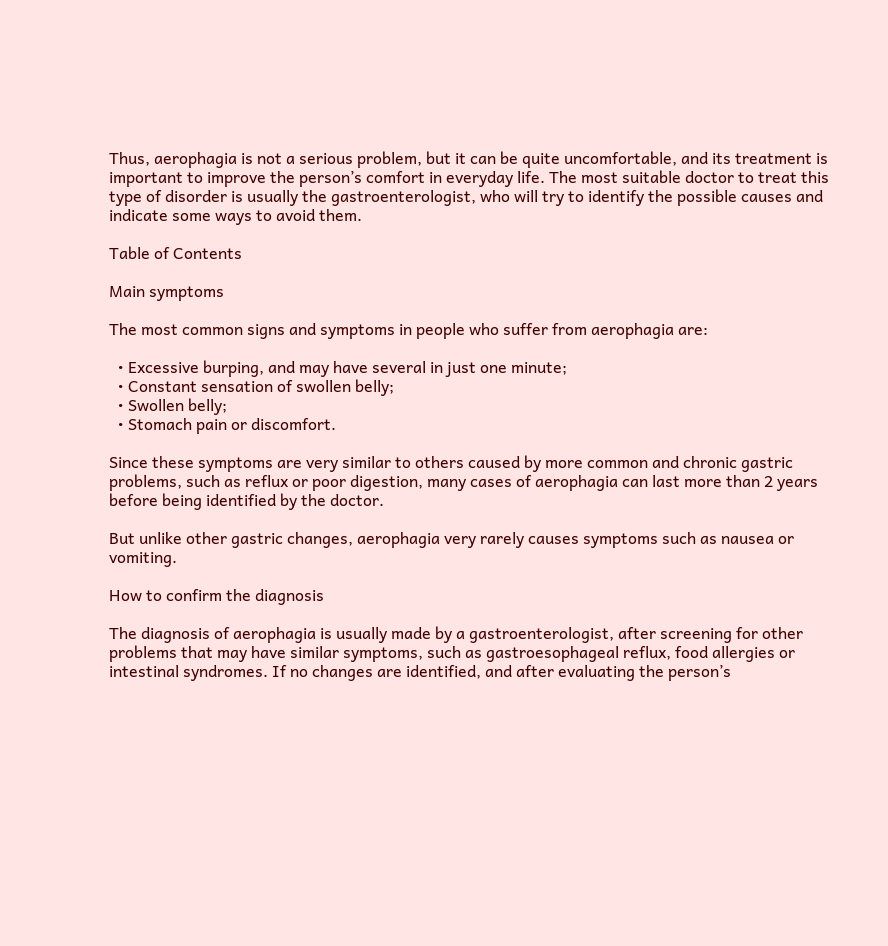Thus, aerophagia is not a serious problem, but it can be quite uncomfortable, and its treatment is important to improve the person’s comfort in everyday life. The most suitable doctor to treat this type of disorder is usually the gastroenterologist, who will try to identify the possible causes and indicate some ways to avoid them.

Table of Contents

Main symptoms

The most common signs and symptoms in people who suffer from aerophagia are:

  • Excessive burping, and may have several in just one minute;
  • Constant sensation of swollen belly;
  • Swollen belly;
  • Stomach pain or discomfort.

Since these symptoms are very similar to others caused by more common and chronic gastric problems, such as reflux or poor digestion, many cases of aerophagia can last more than 2 years before being identified by the doctor.

But unlike other gastric changes, aerophagia very rarely causes symptoms such as nausea or vomiting.

How to confirm the diagnosis

The diagnosis of aerophagia is usually made by a gastroenterologist, after screening for other problems that may have similar symptoms, such as gastroesophageal reflux, food allergies or intestinal syndromes. If no changes are identified, and after evaluating the person’s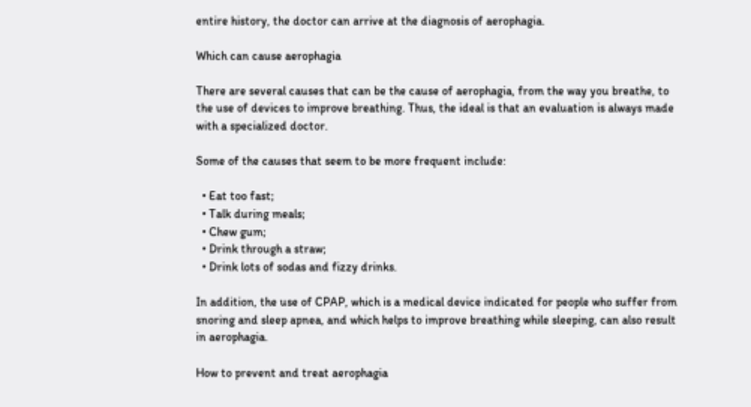entire history, the doctor can arrive at the diagnosis of aerophagia.

Which can cause aerophagia

There are several causes that can be the cause of aerophagia, from the way you breathe, to the use of devices to improve breathing. Thus, the ideal is that an evaluation is always made with a specialized doctor.

Some of the causes that seem to be more frequent include:

  • Eat too fast;
  • Talk during meals;
  • Chew gum;
  • Drink through a straw;
  • Drink lots of sodas and fizzy drinks.

In addition, the use of CPAP, which is a medical device indicated for people who suffer from snoring and sleep apnea, and which helps to improve breathing while sleeping, can also result in aerophagia.

How to prevent and treat aerophagia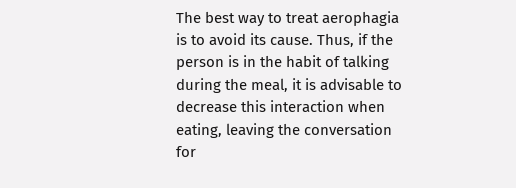The best way to treat aerophagia is to avoid its cause. Thus, if the person is in the habit of talking during the meal, it is advisable to decrease this interaction when eating, leaving the conversation for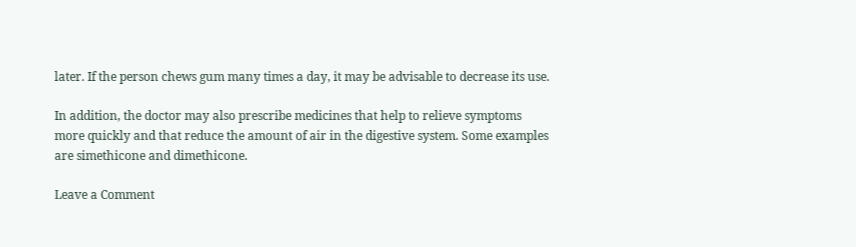later. If the person chews gum many times a day, it may be advisable to decrease its use.

In addition, the doctor may also prescribe medicines that help to relieve symptoms more quickly and that reduce the amount of air in the digestive system. Some examples are simethicone and dimethicone.

Leave a Comment